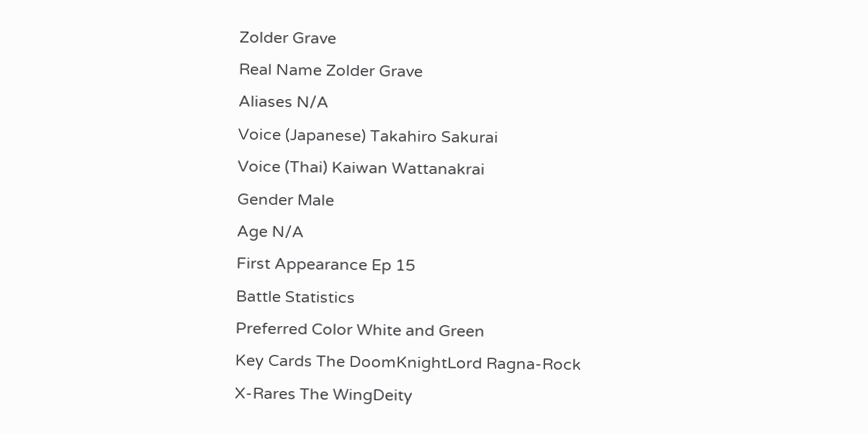Zolder Grave
Real Name Zolder Grave
Aliases N/A
Voice (Japanese) Takahiro Sakurai
Voice (Thai) Kaiwan Wattanakrai
Gender Male
Age N/A
First Appearance Ep 15
Battle Statistics
Preferred Color White and Green
Key Cards The DoomKnightLord Ragna-Rock
X-Rares The WingDeity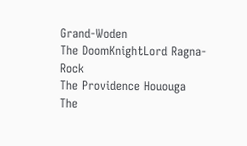Grand-Woden
The DoomKnightLord Ragna-Rock
The Providence Hououga
The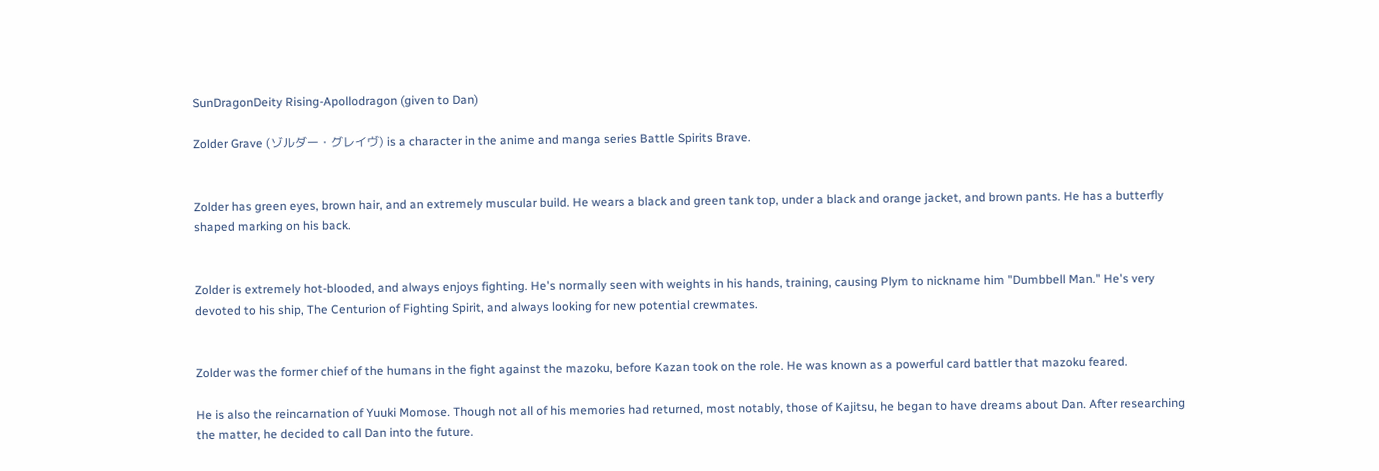SunDragonDeity Rising-Apollodragon (given to Dan)

Zolder Grave (ゾルダー・グレイヴ) is a character in the anime and manga series Battle Spirits Brave.


Zolder has green eyes, brown hair, and an extremely muscular build. He wears a black and green tank top, under a black and orange jacket, and brown pants. He has a butterfly shaped marking on his back.


Zolder is extremely hot-blooded, and always enjoys fighting. He's normally seen with weights in his hands, training, causing Plym to nickname him "Dumbbell Man." He's very devoted to his ship, The Centurion of Fighting Spirit, and always looking for new potential crewmates.


Zolder was the former chief of the humans in the fight against the mazoku, before Kazan took on the role. He was known as a powerful card battler that mazoku feared.

He is also the reincarnation of Yuuki Momose. Though not all of his memories had returned, most notably, those of Kajitsu, he began to have dreams about Dan. After researching the matter, he decided to call Dan into the future.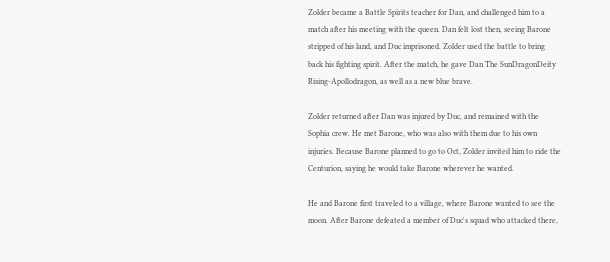Zolder became a Battle Spirits teacher for Dan, and challenged him to a match after his meeting with the queen. Dan felt lost then, seeing Barone stripped of his land, and Duc imprisoned. Zolder used the battle to bring back his fighting spirit. After the match, he gave Dan The SunDragonDeity Rising-Apollodragon, as well as a new blue brave.

Zolder returned after Dan was injured by Duc, and remained with the Sophia crew. He met Barone, who was also with them due to his own injuries. Because Barone planned to go to Oct, Zolder invited him to ride the Centurion, saying he would take Barone wherever he wanted.

He and Barone first traveled to a village, where Barone wanted to see the moon. After Barone defeated a member of Duc's squad who attacked there,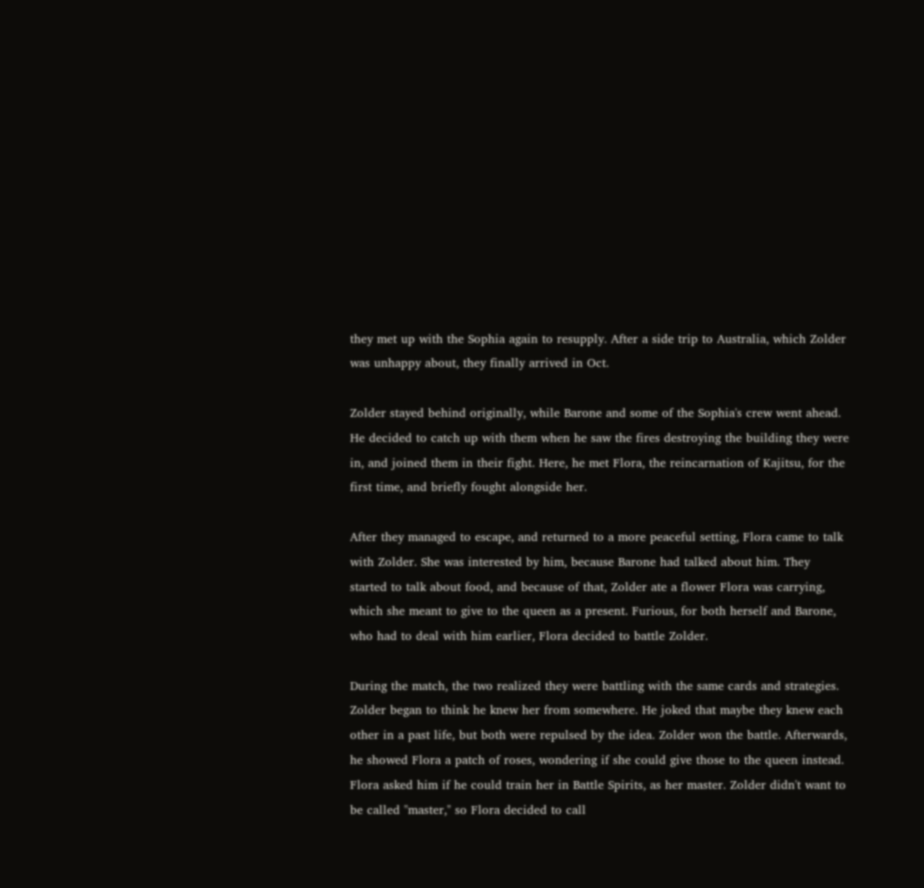they met up with the Sophia again to resupply. After a side trip to Australia, which Zolder was unhappy about, they finally arrived in Oct.

Zolder stayed behind originally, while Barone and some of the Sophia's crew went ahead. He decided to catch up with them when he saw the fires destroying the building they were in, and joined them in their fight. Here, he met Flora, the reincarnation of Kajitsu, for the first time, and briefly fought alongside her.

After they managed to escape, and returned to a more peaceful setting, Flora came to talk with Zolder. She was interested by him, because Barone had talked about him. They started to talk about food, and because of that, Zolder ate a flower Flora was carrying, which she meant to give to the queen as a present. Furious, for both herself and Barone, who had to deal with him earlier, Flora decided to battle Zolder.

During the match, the two realized they were battling with the same cards and strategies. Zolder began to think he knew her from somewhere. He joked that maybe they knew each other in a past life, but both were repulsed by the idea. Zolder won the battle. Afterwards, he showed Flora a patch of roses, wondering if she could give those to the queen instead. Flora asked him if he could train her in Battle Spirits, as her master. Zolder didn't want to be called "master," so Flora decided to call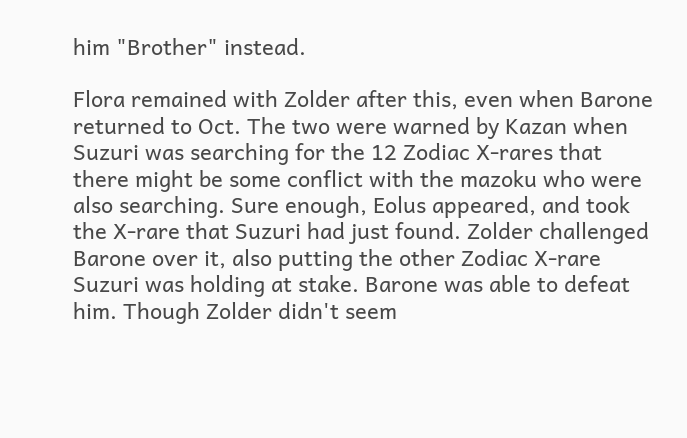him "Brother" instead.

Flora remained with Zolder after this, even when Barone returned to Oct. The two were warned by Kazan when Suzuri was searching for the 12 Zodiac X-rares that there might be some conflict with the mazoku who were also searching. Sure enough, Eolus appeared, and took the X-rare that Suzuri had just found. Zolder challenged Barone over it, also putting the other Zodiac X-rare Suzuri was holding at stake. Barone was able to defeat him. Though Zolder didn't seem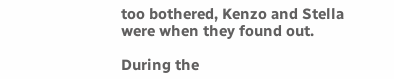too bothered, Kenzo and Stella were when they found out.

During the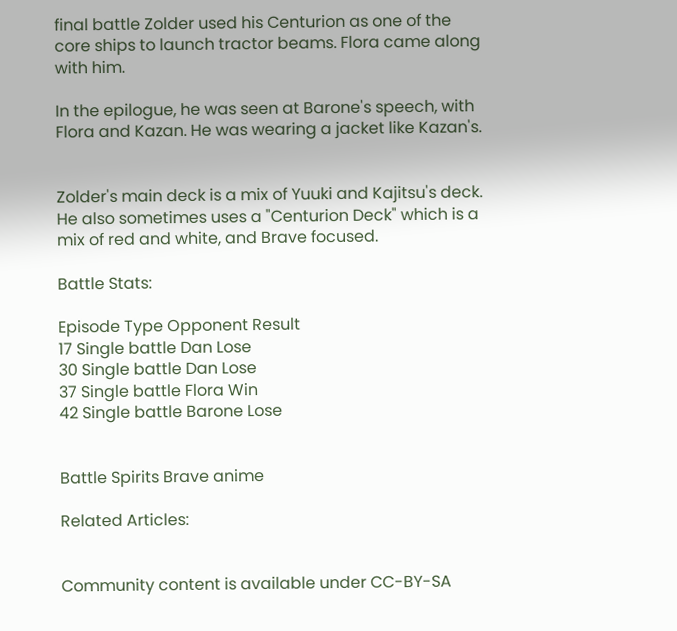final battle Zolder used his Centurion as one of the core ships to launch tractor beams. Flora came along with him.

In the epilogue, he was seen at Barone's speech, with Flora and Kazan. He was wearing a jacket like Kazan's.


Zolder's main deck is a mix of Yuuki and Kajitsu's deck. He also sometimes uses a "Centurion Deck" which is a mix of red and white, and Brave focused.

Battle Stats:

Episode Type Opponent Result
17 Single battle Dan Lose
30 Single battle Dan Lose
37 Single battle Flora Win
42 Single battle Barone Lose


Battle Spirits Brave anime

Related Articles:


Community content is available under CC-BY-SA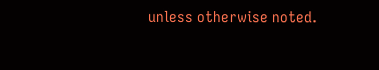unless otherwise noted.